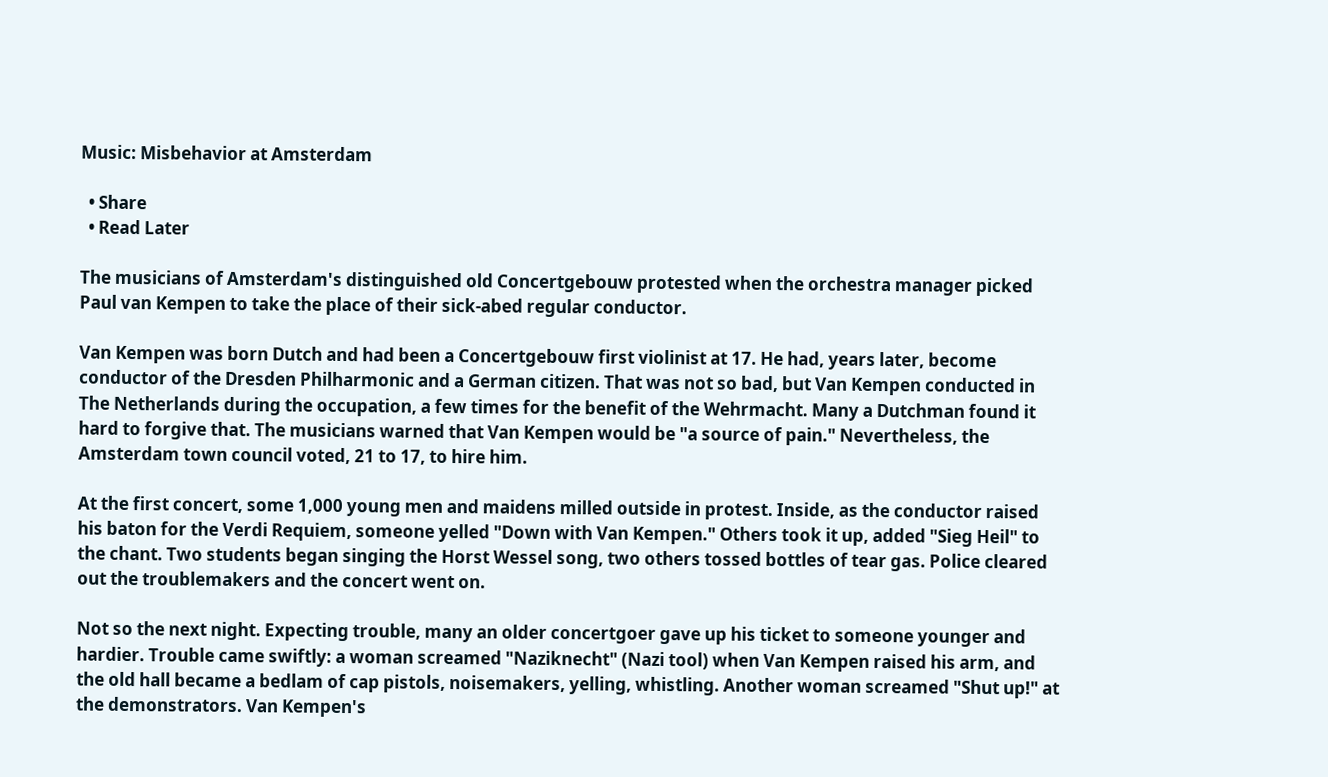Music: Misbehavior at Amsterdam

  • Share
  • Read Later

The musicians of Amsterdam's distinguished old Concertgebouw protested when the orchestra manager picked Paul van Kempen to take the place of their sick-abed regular conductor.

Van Kempen was born Dutch and had been a Concertgebouw first violinist at 17. He had, years later, become conductor of the Dresden Philharmonic and a German citizen. That was not so bad, but Van Kempen conducted in The Netherlands during the occupation, a few times for the benefit of the Wehrmacht. Many a Dutchman found it hard to forgive that. The musicians warned that Van Kempen would be "a source of pain." Nevertheless, the Amsterdam town council voted, 21 to 17, to hire him.

At the first concert, some 1,000 young men and maidens milled outside in protest. Inside, as the conductor raised his baton for the Verdi Requiem, someone yelled "Down with Van Kempen." Others took it up, added "Sieg Heil" to the chant. Two students began singing the Horst Wessel song, two others tossed bottles of tear gas. Police cleared out the troublemakers and the concert went on.

Not so the next night. Expecting trouble, many an older concertgoer gave up his ticket to someone younger and hardier. Trouble came swiftly: a woman screamed "Naziknecht" (Nazi tool) when Van Kempen raised his arm, and the old hall became a bedlam of cap pistols, noisemakers, yelling, whistling. Another woman screamed "Shut up!" at the demonstrators. Van Kempen's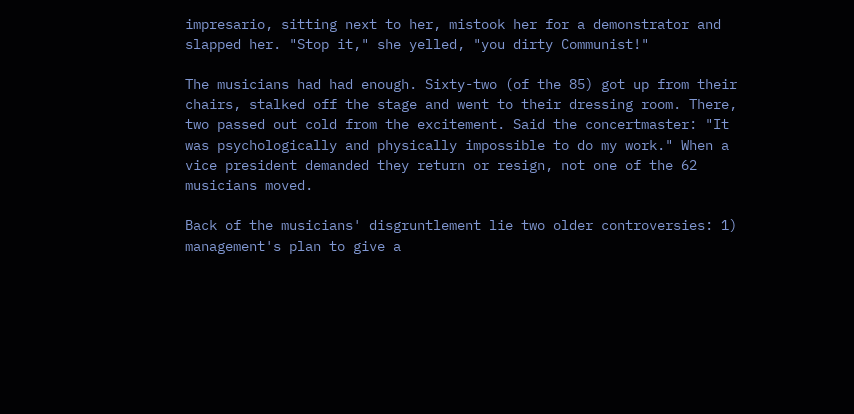impresario, sitting next to her, mistook her for a demonstrator and slapped her. "Stop it," she yelled, "you dirty Communist!"

The musicians had had enough. Sixty-two (of the 85) got up from their chairs, stalked off the stage and went to their dressing room. There, two passed out cold from the excitement. Said the concertmaster: "It was psychologically and physically impossible to do my work." When a vice president demanded they return or resign, not one of the 62 musicians moved.

Back of the musicians' disgruntlement lie two older controversies: 1) management's plan to give a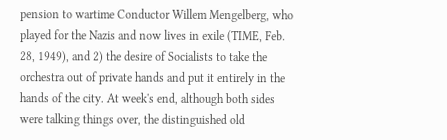pension to wartime Conductor Willem Mengelberg, who played for the Nazis and now lives in exile (TIME, Feb. 28, 1949), and 2) the desire of Socialists to take the orchestra out of private hands and put it entirely in the hands of the city. At week's end, although both sides were talking things over, the distinguished old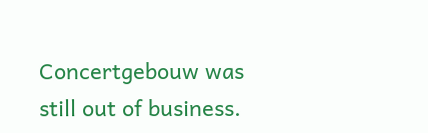Concertgebouw was still out of business.